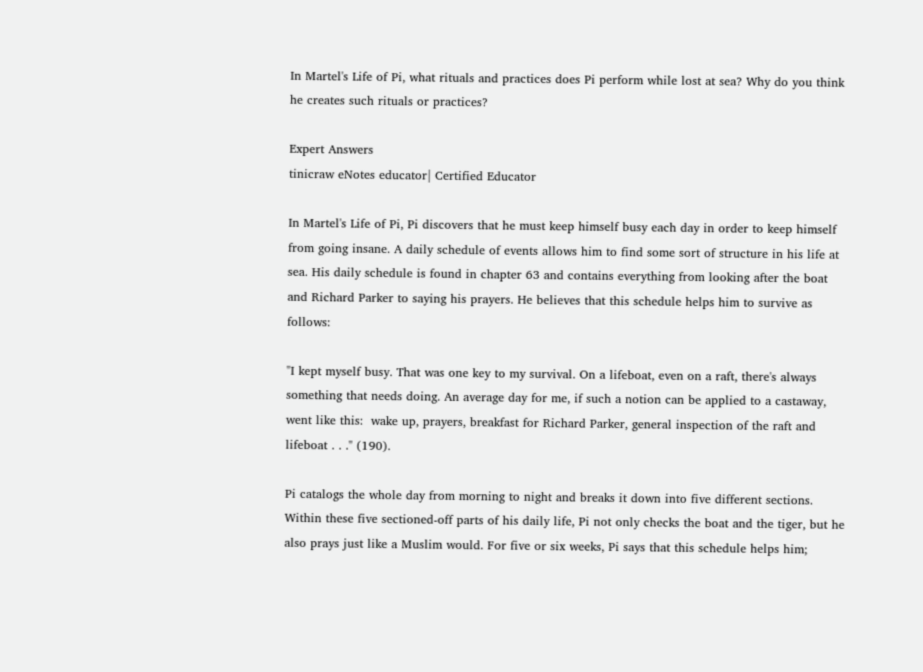In Martel's Life of Pi, what rituals and practices does Pi perform while lost at sea? Why do you think he creates such rituals or practices?

Expert Answers
tinicraw eNotes educator| Certified Educator

In Martel's Life of Pi, Pi discovers that he must keep himself busy each day in order to keep himself from going insane. A daily schedule of events allows him to find some sort of structure in his life at sea. His daily schedule is found in chapter 63 and contains everything from looking after the boat and Richard Parker to saying his prayers. He believes that this schedule helps him to survive as follows:

"I kept myself busy. That was one key to my survival. On a lifeboat, even on a raft, there's always something that needs doing. An average day for me, if such a notion can be applied to a castaway, went like this:  wake up, prayers, breakfast for Richard Parker, general inspection of the raft and lifeboat . . ." (190).

Pi catalogs the whole day from morning to night and breaks it down into five different sections. Within these five sectioned-off parts of his daily life, Pi not only checks the boat and the tiger, but he also prays just like a Muslim would. For five or six weeks, Pi says that this schedule helps him;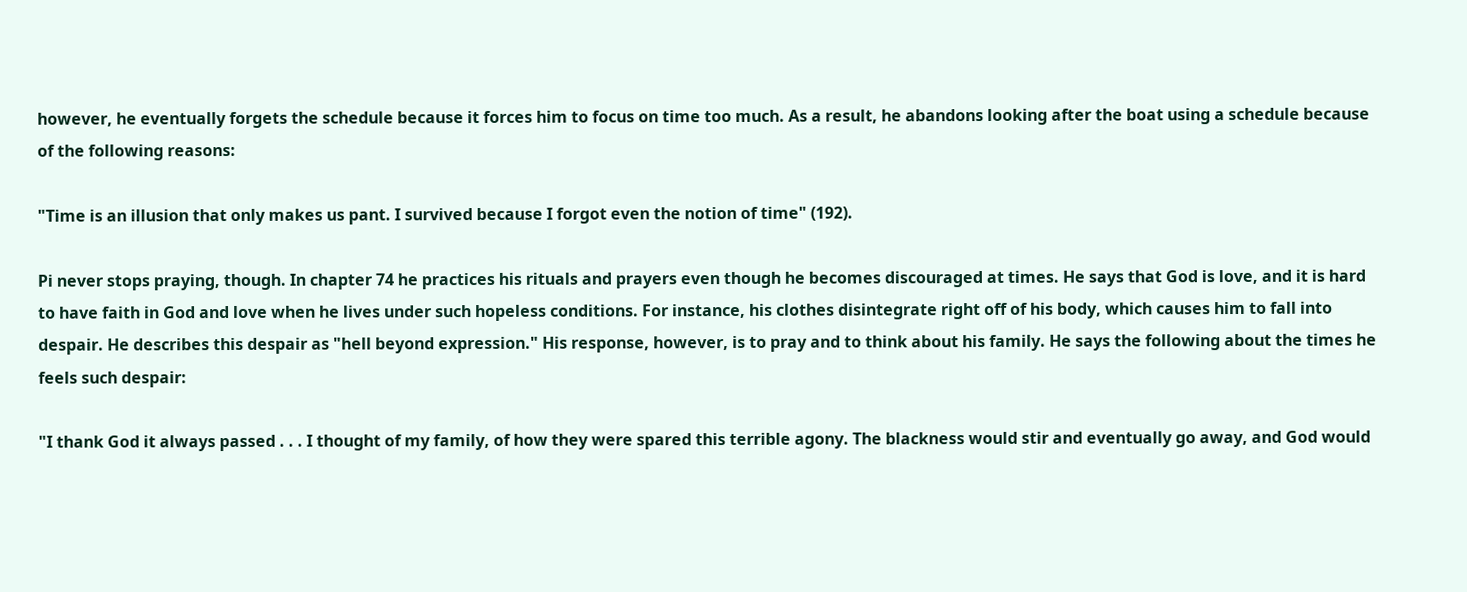however, he eventually forgets the schedule because it forces him to focus on time too much. As a result, he abandons looking after the boat using a schedule because of the following reasons:

"Time is an illusion that only makes us pant. I survived because I forgot even the notion of time" (192).

Pi never stops praying, though. In chapter 74 he practices his rituals and prayers even though he becomes discouraged at times. He says that God is love, and it is hard to have faith in God and love when he lives under such hopeless conditions. For instance, his clothes disintegrate right off of his body, which causes him to fall into despair. He describes this despair as "hell beyond expression." His response, however, is to pray and to think about his family. He says the following about the times he feels such despair:

"I thank God it always passed . . . I thought of my family, of how they were spared this terrible agony. The blackness would stir and eventually go away, and God would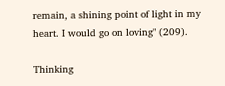remain, a shining point of light in my heart. I would go on loving" (209).

Thinking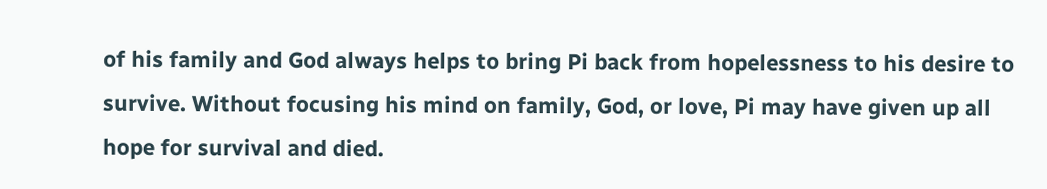of his family and God always helps to bring Pi back from hopelessness to his desire to survive. Without focusing his mind on family, God, or love, Pi may have given up all hope for survival and died.